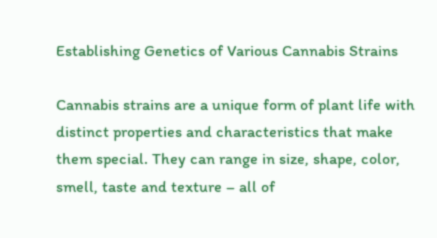Establishing Genetics of Various Cannabis Strains

Cannabis strains are a unique form of plant life with distinct properties and characteristics that make them special. They can range in size, shape, color, smell, taste and texture – all of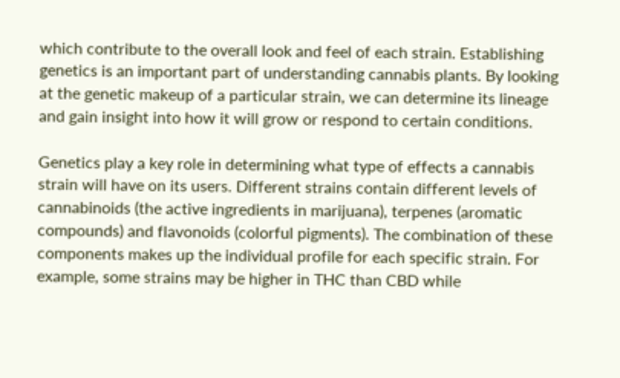which contribute to the overall look and feel of each strain. Establishing genetics is an important part of understanding cannabis plants. By looking at the genetic makeup of a particular strain, we can determine its lineage and gain insight into how it will grow or respond to certain conditions.

Genetics play a key role in determining what type of effects a cannabis strain will have on its users. Different strains contain different levels of cannabinoids (the active ingredients in marijuana), terpenes (aromatic compounds) and flavonoids (colorful pigments). The combination of these components makes up the individual profile for each specific strain. For example, some strains may be higher in THC than CBD while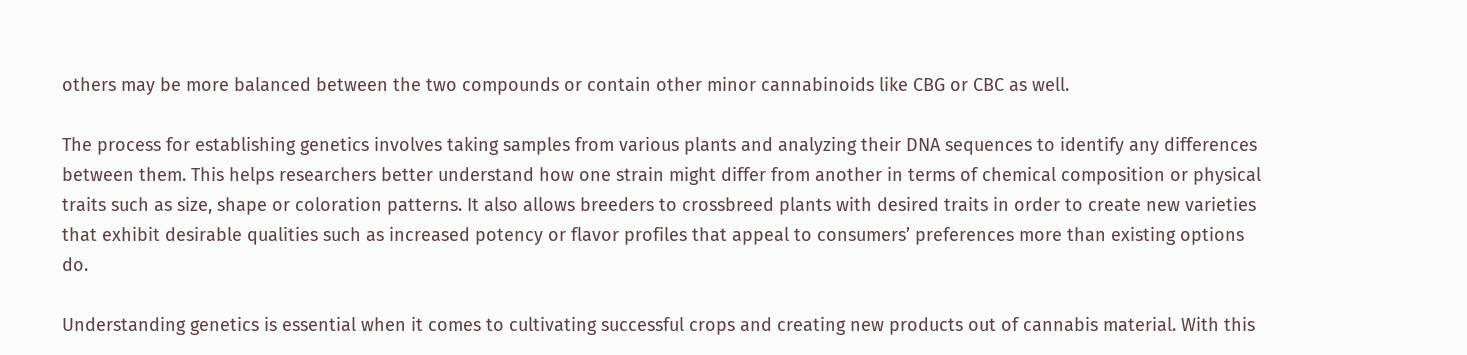others may be more balanced between the two compounds or contain other minor cannabinoids like CBG or CBC as well.

The process for establishing genetics involves taking samples from various plants and analyzing their DNA sequences to identify any differences between them. This helps researchers better understand how one strain might differ from another in terms of chemical composition or physical traits such as size, shape or coloration patterns. It also allows breeders to crossbreed plants with desired traits in order to create new varieties that exhibit desirable qualities such as increased potency or flavor profiles that appeal to consumers’ preferences more than existing options do.

Understanding genetics is essential when it comes to cultivating successful crops and creating new products out of cannabis material. With this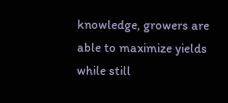knowledge, growers are able to maximize yields while still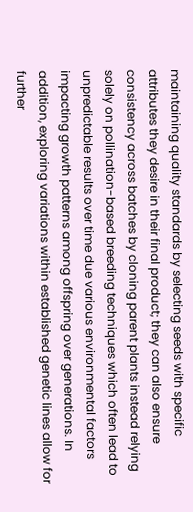maintaining quality standards by selecting seeds with specific attributes they desire in their final product; they can also ensure consistency across batches by cloning parent plants instead relying solely on pollination-based breeding techniques which often lead to unpredictable results over time due various environmental factors impacting growth patterns among offspring over generations. In addition, exploring variations within established genetic lines allow for further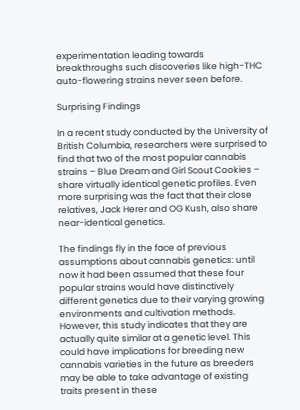experimentation leading towards breakthroughs such discoveries like high-THC auto-flowering strains never seen before.

Surprising Findings

In a recent study conducted by the University of British Columbia, researchers were surprised to find that two of the most popular cannabis strains – Blue Dream and Girl Scout Cookies – share virtually identical genetic profiles. Even more surprising was the fact that their close relatives, Jack Herer and OG Kush, also share near-identical genetics.

The findings fly in the face of previous assumptions about cannabis genetics: until now it had been assumed that these four popular strains would have distinctively different genetics due to their varying growing environments and cultivation methods. However, this study indicates that they are actually quite similar at a genetic level. This could have implications for breeding new cannabis varieties in the future as breeders may be able to take advantage of existing traits present in these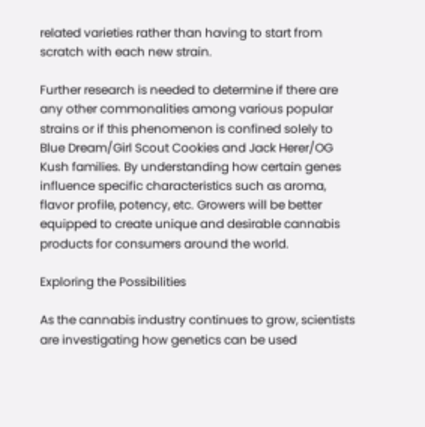related varieties rather than having to start from scratch with each new strain.

Further research is needed to determine if there are any other commonalities among various popular strains or if this phenomenon is confined solely to Blue Dream/Girl Scout Cookies and Jack Herer/OG Kush families. By understanding how certain genes influence specific characteristics such as aroma, flavor profile, potency, etc. Growers will be better equipped to create unique and desirable cannabis products for consumers around the world.

Exploring the Possibilities

As the cannabis industry continues to grow, scientists are investigating how genetics can be used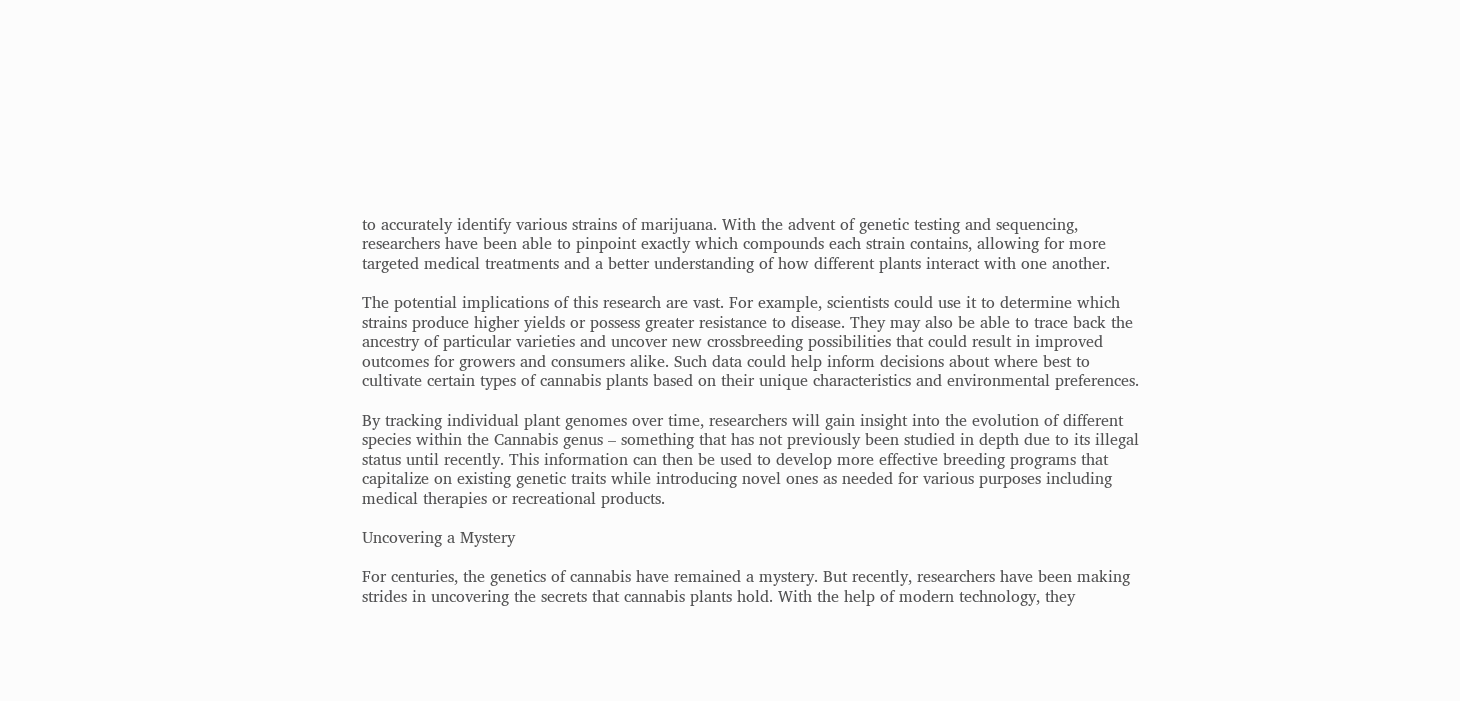to accurately identify various strains of marijuana. With the advent of genetic testing and sequencing, researchers have been able to pinpoint exactly which compounds each strain contains, allowing for more targeted medical treatments and a better understanding of how different plants interact with one another.

The potential implications of this research are vast. For example, scientists could use it to determine which strains produce higher yields or possess greater resistance to disease. They may also be able to trace back the ancestry of particular varieties and uncover new crossbreeding possibilities that could result in improved outcomes for growers and consumers alike. Such data could help inform decisions about where best to cultivate certain types of cannabis plants based on their unique characteristics and environmental preferences.

By tracking individual plant genomes over time, researchers will gain insight into the evolution of different species within the Cannabis genus – something that has not previously been studied in depth due to its illegal status until recently. This information can then be used to develop more effective breeding programs that capitalize on existing genetic traits while introducing novel ones as needed for various purposes including medical therapies or recreational products.

Uncovering a Mystery

For centuries, the genetics of cannabis have remained a mystery. But recently, researchers have been making strides in uncovering the secrets that cannabis plants hold. With the help of modern technology, they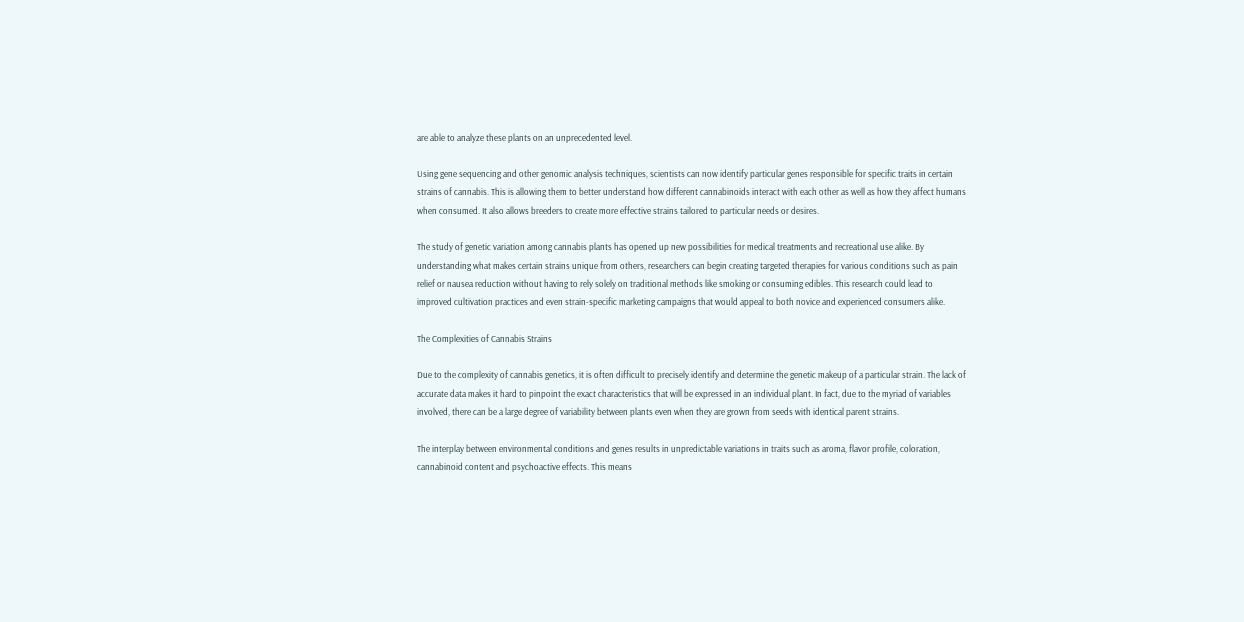are able to analyze these plants on an unprecedented level.

Using gene sequencing and other genomic analysis techniques, scientists can now identify particular genes responsible for specific traits in certain strains of cannabis. This is allowing them to better understand how different cannabinoids interact with each other as well as how they affect humans when consumed. It also allows breeders to create more effective strains tailored to particular needs or desires.

The study of genetic variation among cannabis plants has opened up new possibilities for medical treatments and recreational use alike. By understanding what makes certain strains unique from others, researchers can begin creating targeted therapies for various conditions such as pain relief or nausea reduction without having to rely solely on traditional methods like smoking or consuming edibles. This research could lead to improved cultivation practices and even strain-specific marketing campaigns that would appeal to both novice and experienced consumers alike.

The Complexities of Cannabis Strains

Due to the complexity of cannabis genetics, it is often difficult to precisely identify and determine the genetic makeup of a particular strain. The lack of accurate data makes it hard to pinpoint the exact characteristics that will be expressed in an individual plant. In fact, due to the myriad of variables involved, there can be a large degree of variability between plants even when they are grown from seeds with identical parent strains.

The interplay between environmental conditions and genes results in unpredictable variations in traits such as aroma, flavor profile, coloration, cannabinoid content and psychoactive effects. This means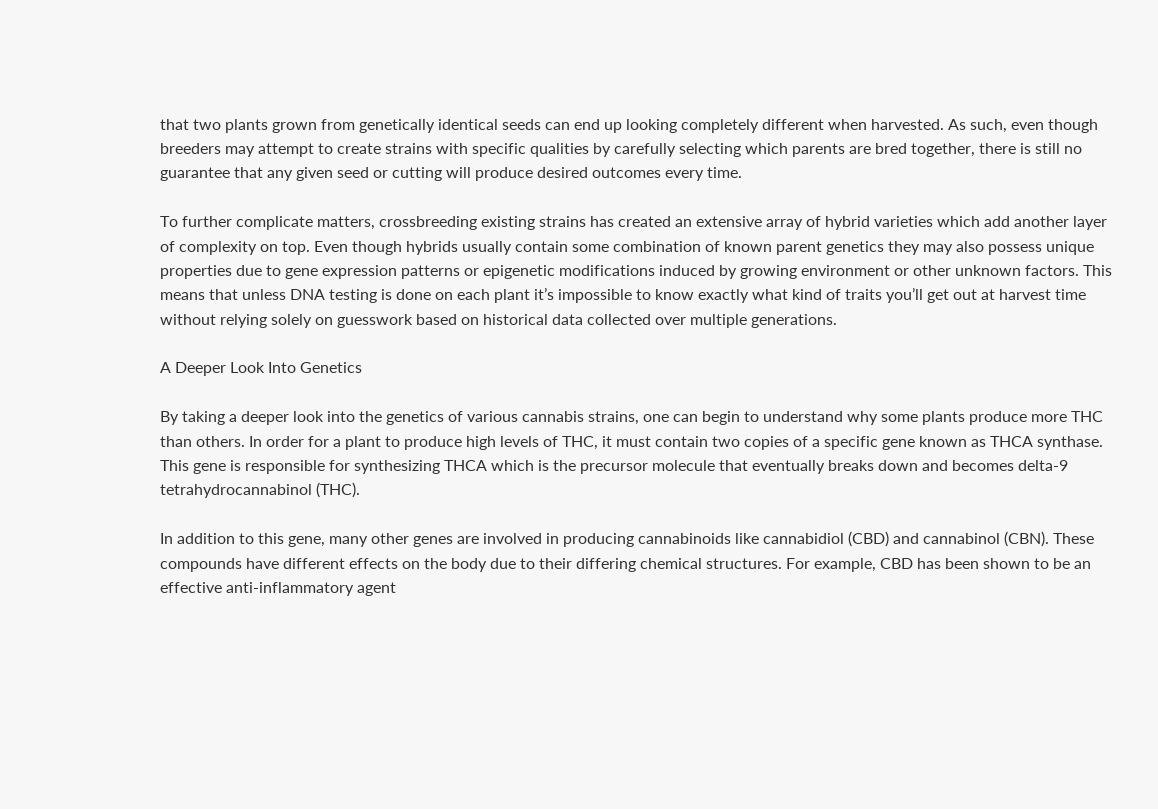that two plants grown from genetically identical seeds can end up looking completely different when harvested. As such, even though breeders may attempt to create strains with specific qualities by carefully selecting which parents are bred together, there is still no guarantee that any given seed or cutting will produce desired outcomes every time.

To further complicate matters, crossbreeding existing strains has created an extensive array of hybrid varieties which add another layer of complexity on top. Even though hybrids usually contain some combination of known parent genetics they may also possess unique properties due to gene expression patterns or epigenetic modifications induced by growing environment or other unknown factors. This means that unless DNA testing is done on each plant it’s impossible to know exactly what kind of traits you’ll get out at harvest time without relying solely on guesswork based on historical data collected over multiple generations.

A Deeper Look Into Genetics

By taking a deeper look into the genetics of various cannabis strains, one can begin to understand why some plants produce more THC than others. In order for a plant to produce high levels of THC, it must contain two copies of a specific gene known as THCA synthase. This gene is responsible for synthesizing THCA which is the precursor molecule that eventually breaks down and becomes delta-9 tetrahydrocannabinol (THC).

In addition to this gene, many other genes are involved in producing cannabinoids like cannabidiol (CBD) and cannabinol (CBN). These compounds have different effects on the body due to their differing chemical structures. For example, CBD has been shown to be an effective anti-inflammatory agent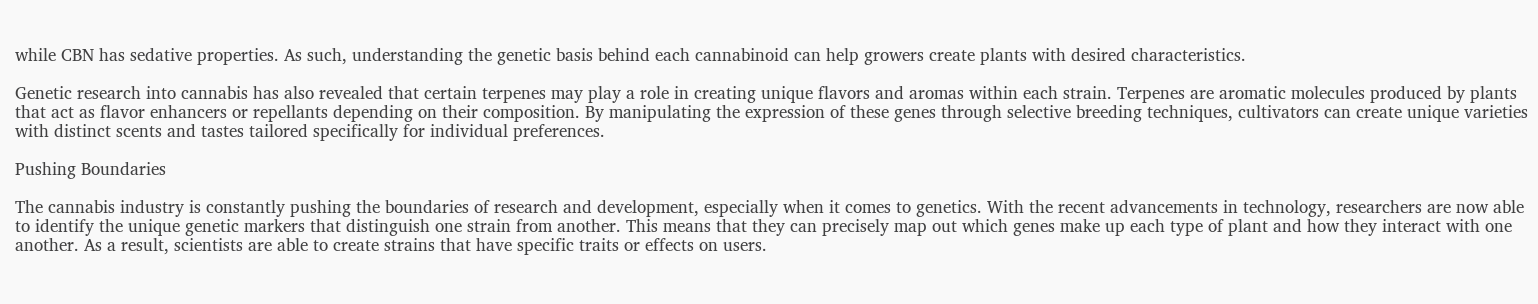while CBN has sedative properties. As such, understanding the genetic basis behind each cannabinoid can help growers create plants with desired characteristics.

Genetic research into cannabis has also revealed that certain terpenes may play a role in creating unique flavors and aromas within each strain. Terpenes are aromatic molecules produced by plants that act as flavor enhancers or repellants depending on their composition. By manipulating the expression of these genes through selective breeding techniques, cultivators can create unique varieties with distinct scents and tastes tailored specifically for individual preferences.

Pushing Boundaries

The cannabis industry is constantly pushing the boundaries of research and development, especially when it comes to genetics. With the recent advancements in technology, researchers are now able to identify the unique genetic markers that distinguish one strain from another. This means that they can precisely map out which genes make up each type of plant and how they interact with one another. As a result, scientists are able to create strains that have specific traits or effects on users.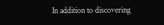In addition to discovering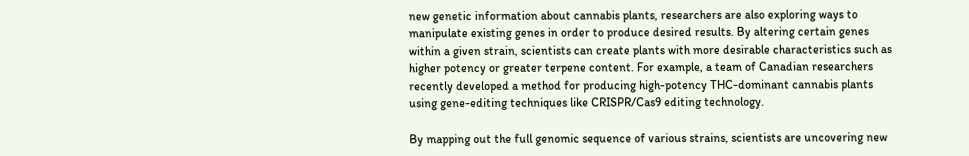new genetic information about cannabis plants, researchers are also exploring ways to manipulate existing genes in order to produce desired results. By altering certain genes within a given strain, scientists can create plants with more desirable characteristics such as higher potency or greater terpene content. For example, a team of Canadian researchers recently developed a method for producing high-potency THC-dominant cannabis plants using gene-editing techniques like CRISPR/Cas9 editing technology.

By mapping out the full genomic sequence of various strains, scientists are uncovering new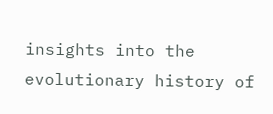insights into the evolutionary history of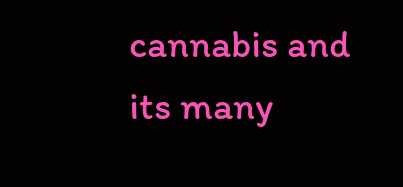cannabis and its many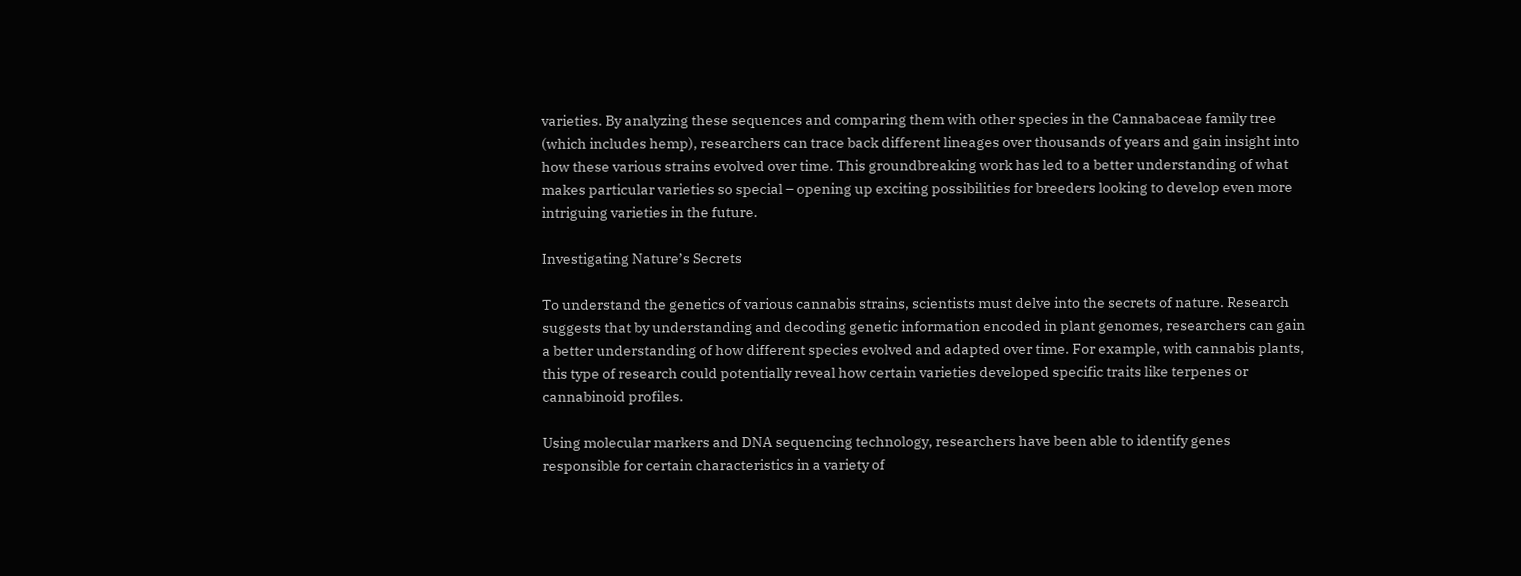varieties. By analyzing these sequences and comparing them with other species in the Cannabaceae family tree (which includes hemp), researchers can trace back different lineages over thousands of years and gain insight into how these various strains evolved over time. This groundbreaking work has led to a better understanding of what makes particular varieties so special – opening up exciting possibilities for breeders looking to develop even more intriguing varieties in the future.

Investigating Nature’s Secrets

To understand the genetics of various cannabis strains, scientists must delve into the secrets of nature. Research suggests that by understanding and decoding genetic information encoded in plant genomes, researchers can gain a better understanding of how different species evolved and adapted over time. For example, with cannabis plants, this type of research could potentially reveal how certain varieties developed specific traits like terpenes or cannabinoid profiles.

Using molecular markers and DNA sequencing technology, researchers have been able to identify genes responsible for certain characteristics in a variety of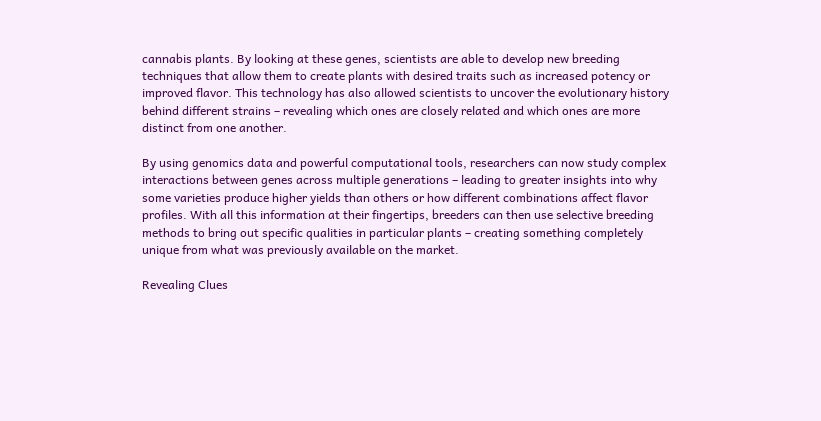cannabis plants. By looking at these genes, scientists are able to develop new breeding techniques that allow them to create plants with desired traits such as increased potency or improved flavor. This technology has also allowed scientists to uncover the evolutionary history behind different strains – revealing which ones are closely related and which ones are more distinct from one another.

By using genomics data and powerful computational tools, researchers can now study complex interactions between genes across multiple generations – leading to greater insights into why some varieties produce higher yields than others or how different combinations affect flavor profiles. With all this information at their fingertips, breeders can then use selective breeding methods to bring out specific qualities in particular plants – creating something completely unique from what was previously available on the market.

Revealing Clues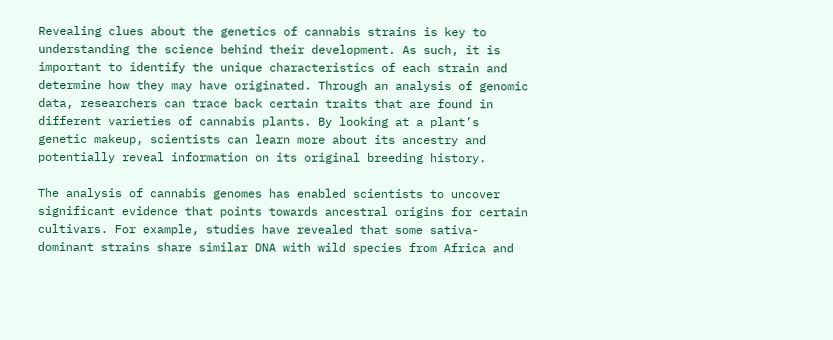Revealing clues about the genetics of cannabis strains is key to understanding the science behind their development. As such, it is important to identify the unique characteristics of each strain and determine how they may have originated. Through an analysis of genomic data, researchers can trace back certain traits that are found in different varieties of cannabis plants. By looking at a plant’s genetic makeup, scientists can learn more about its ancestry and potentially reveal information on its original breeding history.

The analysis of cannabis genomes has enabled scientists to uncover significant evidence that points towards ancestral origins for certain cultivars. For example, studies have revealed that some sativa-dominant strains share similar DNA with wild species from Africa and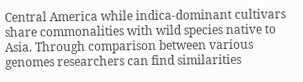Central America while indica-dominant cultivars share commonalities with wild species native to Asia. Through comparison between various genomes researchers can find similarities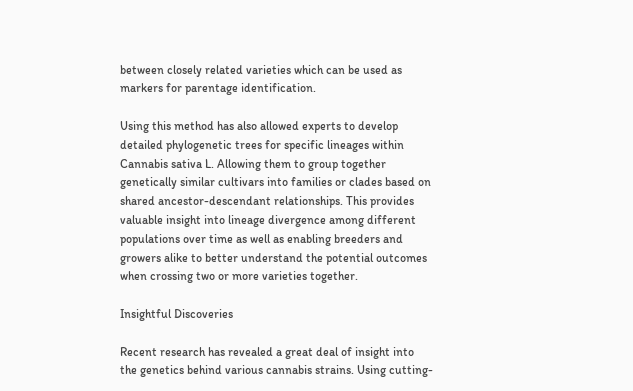between closely related varieties which can be used as markers for parentage identification.

Using this method has also allowed experts to develop detailed phylogenetic trees for specific lineages within Cannabis sativa L. Allowing them to group together genetically similar cultivars into families or clades based on shared ancestor-descendant relationships. This provides valuable insight into lineage divergence among different populations over time as well as enabling breeders and growers alike to better understand the potential outcomes when crossing two or more varieties together.

Insightful Discoveries

Recent research has revealed a great deal of insight into the genetics behind various cannabis strains. Using cutting-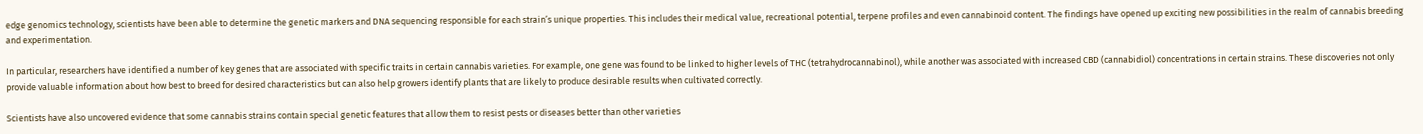edge genomics technology, scientists have been able to determine the genetic markers and DNA sequencing responsible for each strain’s unique properties. This includes their medical value, recreational potential, terpene profiles and even cannabinoid content. The findings have opened up exciting new possibilities in the realm of cannabis breeding and experimentation.

In particular, researchers have identified a number of key genes that are associated with specific traits in certain cannabis varieties. For example, one gene was found to be linked to higher levels of THC (tetrahydrocannabinol), while another was associated with increased CBD (cannabidiol) concentrations in certain strains. These discoveries not only provide valuable information about how best to breed for desired characteristics but can also help growers identify plants that are likely to produce desirable results when cultivated correctly.

Scientists have also uncovered evidence that some cannabis strains contain special genetic features that allow them to resist pests or diseases better than other varieties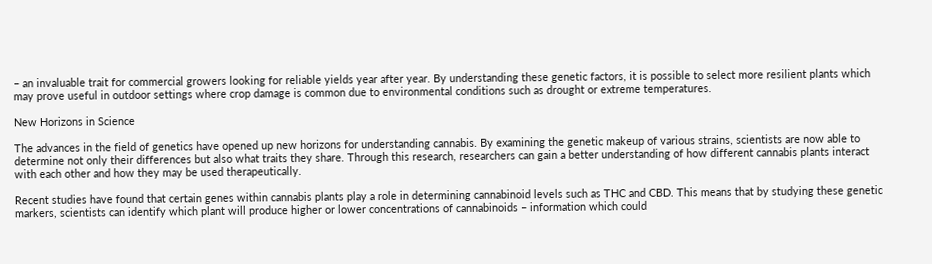– an invaluable trait for commercial growers looking for reliable yields year after year. By understanding these genetic factors, it is possible to select more resilient plants which may prove useful in outdoor settings where crop damage is common due to environmental conditions such as drought or extreme temperatures.

New Horizons in Science

The advances in the field of genetics have opened up new horizons for understanding cannabis. By examining the genetic makeup of various strains, scientists are now able to determine not only their differences but also what traits they share. Through this research, researchers can gain a better understanding of how different cannabis plants interact with each other and how they may be used therapeutically.

Recent studies have found that certain genes within cannabis plants play a role in determining cannabinoid levels such as THC and CBD. This means that by studying these genetic markers, scientists can identify which plant will produce higher or lower concentrations of cannabinoids – information which could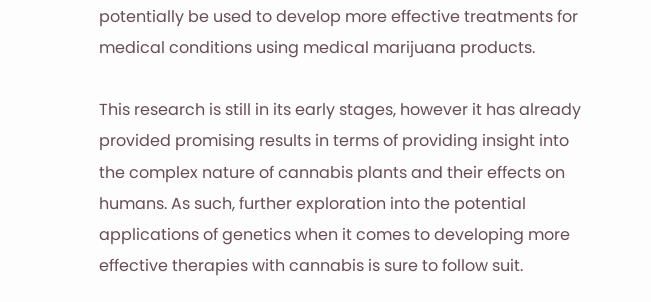potentially be used to develop more effective treatments for medical conditions using medical marijuana products.

This research is still in its early stages, however it has already provided promising results in terms of providing insight into the complex nature of cannabis plants and their effects on humans. As such, further exploration into the potential applications of genetics when it comes to developing more effective therapies with cannabis is sure to follow suit.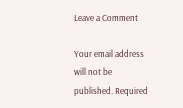Leave a Comment

Your email address will not be published. Required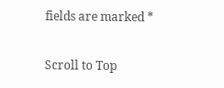fields are marked *

Scroll to Top